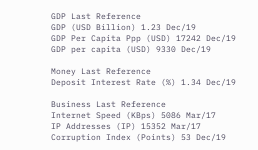GDP Last Reference
GDP (USD Billion) 1.23 Dec/19
GDP Per Capita Ppp (USD) 17242 Dec/19
GDP per capita (USD) 9330 Dec/19

Money Last Reference
Deposit Interest Rate (%) 1.34 Dec/19

Business Last Reference
Internet Speed (KBps) 5086 Mar/17
IP Addresses (IP) 15352 Mar/17
Corruption Index (Points) 53 Dec/19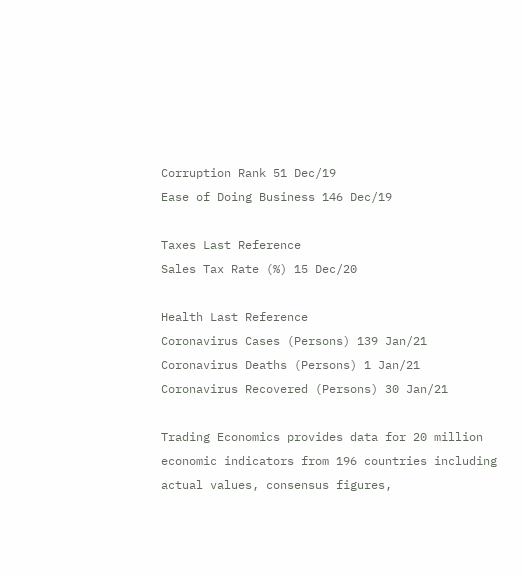Corruption Rank 51 Dec/19
Ease of Doing Business 146 Dec/19

Taxes Last Reference
Sales Tax Rate (%) 15 Dec/20

Health Last Reference
Coronavirus Cases (Persons) 139 Jan/21
Coronavirus Deaths (Persons) 1 Jan/21
Coronavirus Recovered (Persons) 30 Jan/21

Trading Economics provides data for 20 million economic indicators from 196 countries including actual values, consensus figures,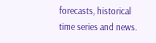forecasts, historical time series and news.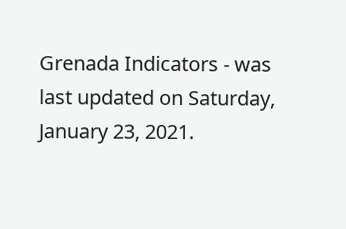Grenada Indicators - was last updated on Saturday, January 23, 2021.